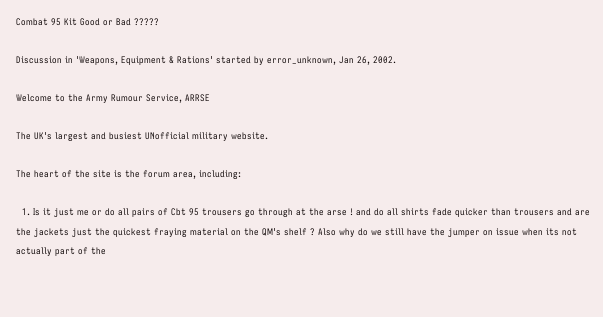Combat 95 Kit Good or Bad ?????

Discussion in 'Weapons, Equipment & Rations' started by error_unknown, Jan 26, 2002.

Welcome to the Army Rumour Service, ARRSE

The UK's largest and busiest UNofficial military website.

The heart of the site is the forum area, including:

  1. Is it just me or do all pairs of Cbt 95 trousers go through at the arse ! and do all shirts fade quicker than trousers and are the jackets just the quickest fraying material on the QM's shelf ? Also why do we still have the jumper on issue when its not actually part of the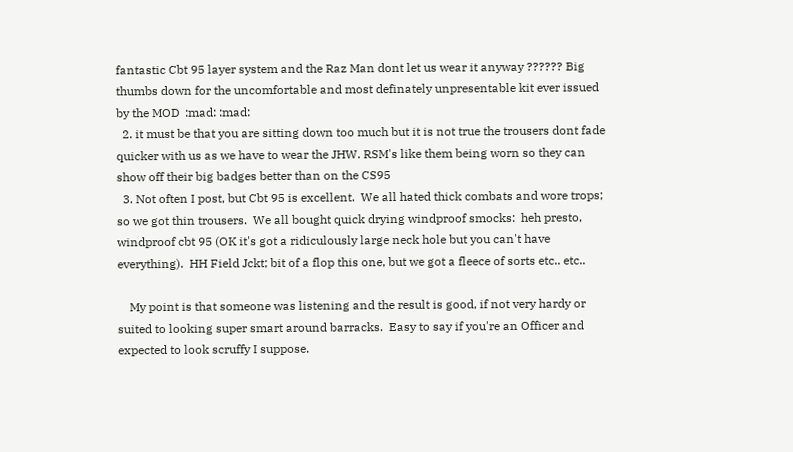fantastic Cbt 95 layer system and the Raz Man dont let us wear it anyway ?????? Big thumbs down for the uncomfortable and most definately unpresentable kit ever issued by the MOD  :mad: :mad:
  2. it must be that you are sitting down too much but it is not true the trousers dont fade quicker with us as we have to wear the JHW. RSM's like them being worn so they can show off their big badges better than on the CS95
  3. Not often I post, but Cbt 95 is excellent.  We all hated thick combats and wore trops; so we got thin trousers.  We all bought quick drying windproof smocks:  heh presto, windproof cbt 95 (OK it's got a ridiculously large neck hole but you can't have everything).  HH Field Jckt; bit of a flop this one, but we got a fleece of sorts etc.. etc..

    My point is that someone was listening and the result is good, if not very hardy or suited to looking super smart around barracks.  Easy to say if you're an Officer and expected to look scruffy I suppose.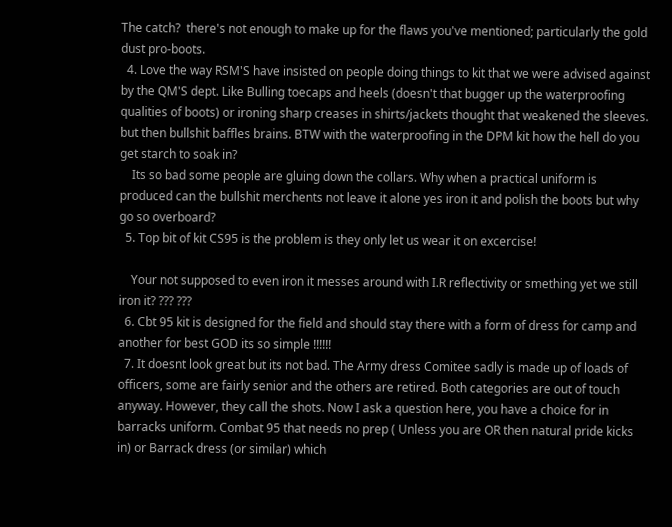The catch?  there's not enough to make up for the flaws you've mentioned; particularly the gold dust pro-boots.
  4. Love the way RSM'S have insisted on people doing things to kit that we were advised against by the QM'S dept. Like Bulling toecaps and heels (doesn't that bugger up the waterproofing qualities of boots) or ironing sharp creases in shirts/jackets thought that weakened the sleeves. but then bullshit baffles brains. BTW with the waterproofing in the DPM kit how the hell do you get starch to soak in?
    Its so bad some people are gluing down the collars. Why when a practical uniform is produced can the bullshit merchents not leave it alone yes iron it and polish the boots but why go so overboard?
  5. Top bit of kit CS95 is the problem is they only let us wear it on excercise!

    Your not supposed to even iron it messes around with I.R reflectivity or smething yet we still iron it? ??? ???
  6. Cbt 95 kit is designed for the field and should stay there with a form of dress for camp and another for best GOD its so simple !!!!!!
  7. It doesnt look great but its not bad. The Army dress Comitee sadly is made up of loads of officers, some are fairly senior and the others are retired. Both categories are out of touch anyway. However, they call the shots. Now I ask a question here, you have a choice for in barracks uniform. Combat 95 that needs no prep ( Unless you are OR then natural pride kicks in) or Barrack dress (or similar) which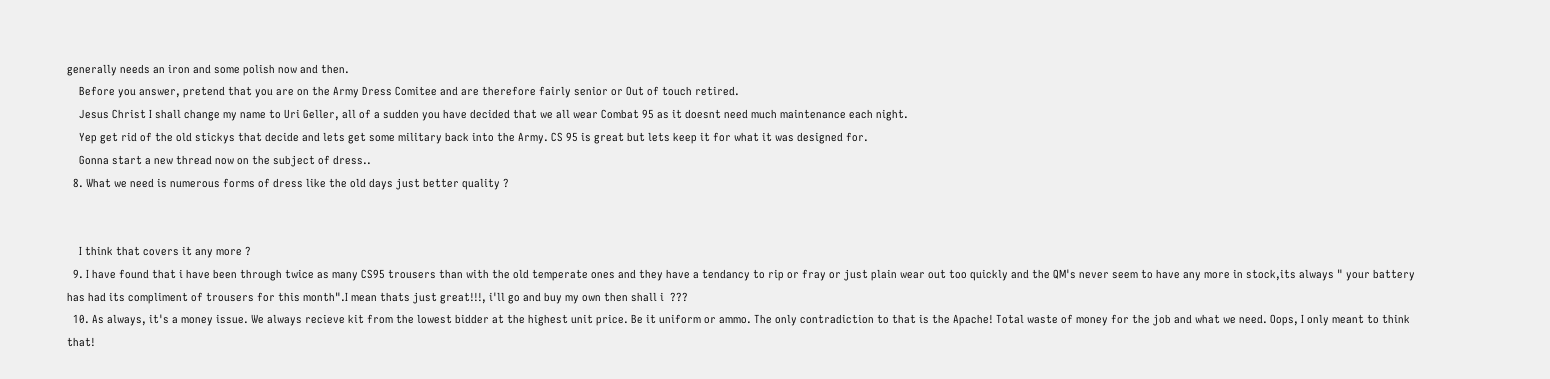generally needs an iron and some polish now and then.
    Before you answer, pretend that you are on the Army Dress Comitee and are therefore fairly senior or Out of touch retired.
    Jesus Christ I shall change my name to Uri Geller, all of a sudden you have decided that we all wear Combat 95 as it doesnt need much maintenance each night.
    Yep get rid of the old stickys that decide and lets get some military back into the Army. CS 95 is great but lets keep it for what it was designed for.
    Gonna start a new thread now on the subject of dress..
  8. What we need is numerous forms of dress like the old days just better quality ?


    I think that covers it any more ?
  9. I have found that i have been through twice as many CS95 trousers than with the old temperate ones and they have a tendancy to rip or fray or just plain wear out too quickly and the QM's never seem to have any more in stock,its always " your battery has had its compliment of trousers for this month".I mean thats just great!!!, i'll go and buy my own then shall i  ???
  10. As always, it's a money issue. We always recieve kit from the lowest bidder at the highest unit price. Be it uniform or ammo. The only contradiction to that is the Apache! Total waste of money for the job and what we need. Oops, I only meant to think that!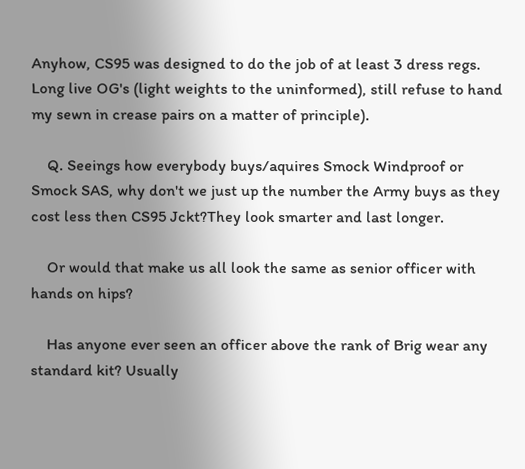Anyhow, CS95 was designed to do the job of at least 3 dress regs. Long live OG's (light weights to the uninformed), still refuse to hand my sewn in crease pairs on a matter of principle).

    Q. Seeings how everybody buys/aquires Smock Windproof or Smock SAS, why don't we just up the number the Army buys as they cost less then CS95 Jckt?They look smarter and last longer.

    Or would that make us all look the same as senior officer with hands on hips?

    Has anyone ever seen an officer above the rank of Brig wear any standard kit? Usually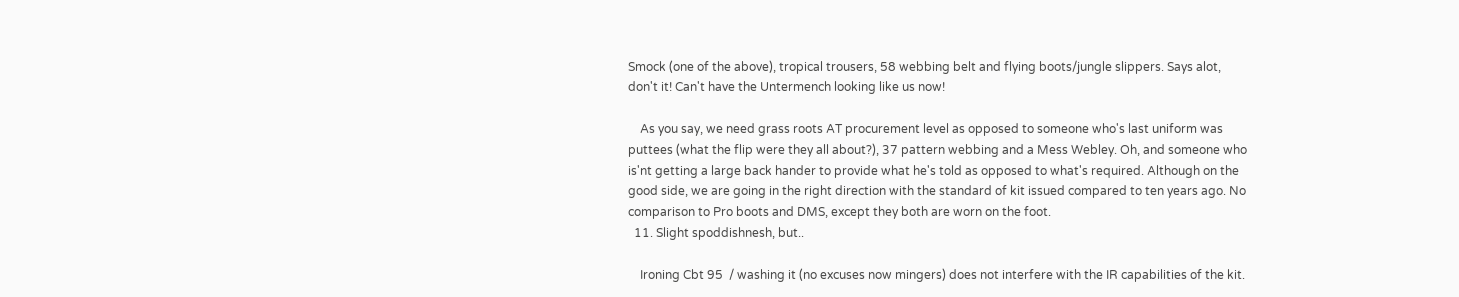Smock (one of the above), tropical trousers, 58 webbing belt and flying boots/jungle slippers. Says alot, don't it! Can't have the Untermench looking like us now!

    As you say, we need grass roots AT procurement level as opposed to someone who's last uniform was puttees (what the flip were they all about?), 37 pattern webbing and a Mess Webley. Oh, and someone who is'nt getting a large back hander to provide what he's told as opposed to what's required. Although on the good side, we are going in the right direction with the standard of kit issued compared to ten years ago. No comparison to Pro boots and DMS, except they both are worn on the foot.
  11. Slight spoddishnesh, but..

    Ironing Cbt 95  / washing it (no excuses now mingers) does not interfere with the IR capabilities of the kit.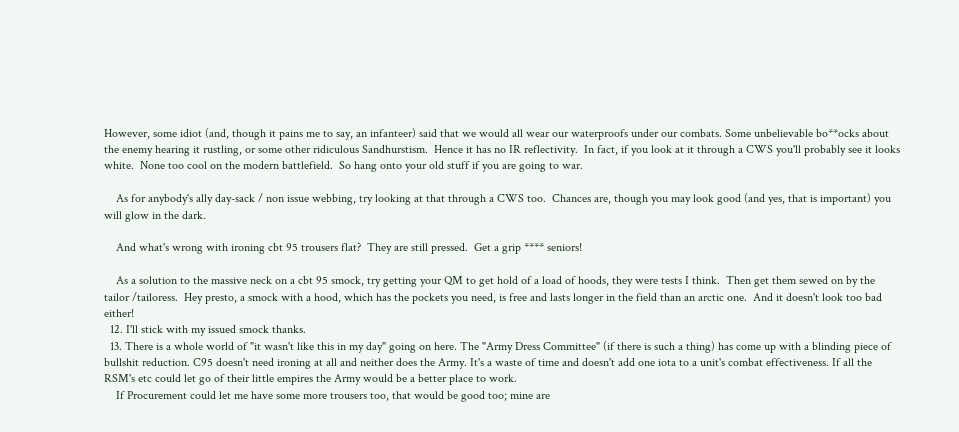However, some idiot (and, though it pains me to say, an infanteer) said that we would all wear our waterproofs under our combats. Some unbelievable bo**ocks about the enemy hearing it rustling, or some other ridiculous Sandhurstism.  Hence it has no IR reflectivity.  In fact, if you look at it through a CWS you'll probably see it looks white.  None too cool on the modern battlefield.  So hang onto your old stuff if you are going to war.

    As for anybody's ally day-sack / non issue webbing, try looking at that through a CWS too.  Chances are, though you may look good (and yes, that is important) you will glow in the dark.

    And what's wrong with ironing cbt 95 trousers flat?  They are still pressed.  Get a grip **** seniors!

    As a solution to the massive neck on a cbt 95 smock, try getting your QM to get hold of a load of hoods, they were tests I think.  Then get them sewed on by the tailor /tailoress.  Hey presto, a smock with a hood, which has the pockets you need, is free and lasts longer in the field than an arctic one.  And it doesn't look too bad either!
  12. I'll stick with my issued smock thanks.
  13. There is a whole world of "it wasn't like this in my day" going on here. The "Army Dress Committee" (if there is such a thing) has come up with a blinding piece of bullshit reduction. C95 doesn't need ironing at all and neither does the Army. It's a waste of time and doesn't add one iota to a unit's combat effectiveness. If all the RSM's etc could let go of their little empires the Army would be a better place to work.
    If Procurement could let me have some more trousers too, that would be good too; mine are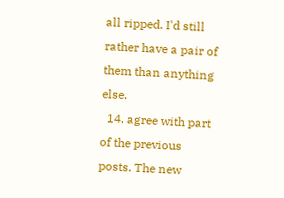all ripped. I'd still rather have a pair of them than anything else.
  14. agree with part of the previous posts. The new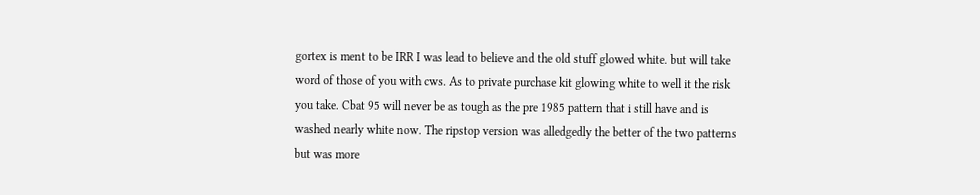gortex is ment to be IRR I was lead to believe and the old stuff glowed white. but will take word of those of you with cws. As to private purchase kit glowing white to well it the risk you take. Cbat 95 will never be as tough as the pre 1985 pattern that i still have and is washed nearly white now. The ripstop version was alledgedly the better of the two patterns but was more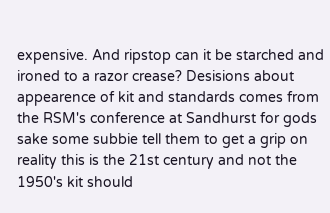expensive. And ripstop can it be starched and ironed to a razor crease? Desisions about appearence of kit and standards comes from the RSM's conference at Sandhurst for gods sake some subbie tell them to get a grip on reality this is the 21st century and not the 1950's kit should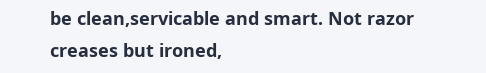be clean,servicable and smart. Not razor creases but ironed,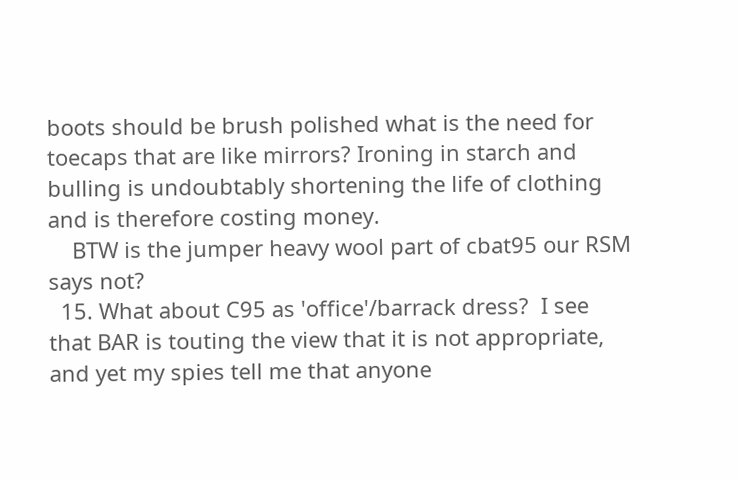boots should be brush polished what is the need for toecaps that are like mirrors? Ironing in starch and bulling is undoubtably shortening the life of clothing and is therefore costing money.
    BTW is the jumper heavy wool part of cbat95 our RSM says not?
  15. What about C95 as 'office'/barrack dress?  I see that BAR is touting the view that it is not appropriate, and yet my spies tell me that anyone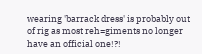wearing 'barrack dress' is probably out of rig as most reh=giments no longer have an official one!?!